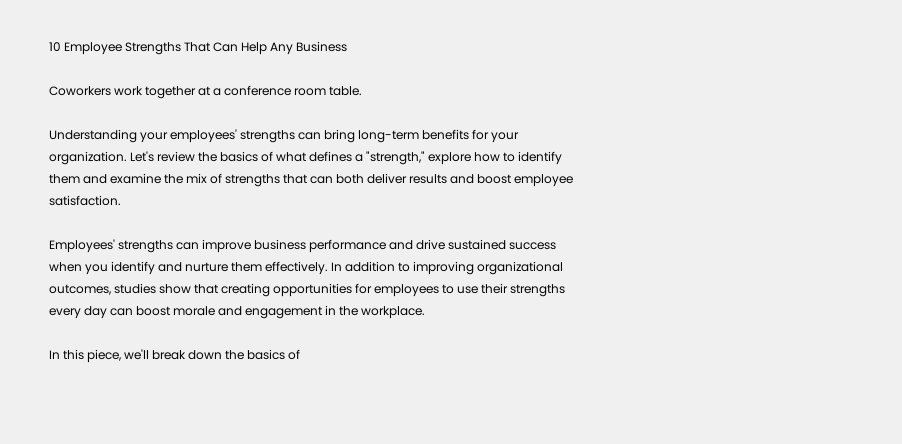10 Employee Strengths That Can Help Any Business

Coworkers work together at a conference room table.

Understanding your employees' strengths can bring long-term benefits for your organization. Let's review the basics of what defines a "strength," explore how to identify them and examine the mix of strengths that can both deliver results and boost employee satisfaction.

Employees' strengths can improve business performance and drive sustained success when you identify and nurture them effectively. In addition to improving organizational outcomes, studies show that creating opportunities for employees to use their strengths every day can boost morale and engagement in the workplace.

In this piece, we'll break down the basics of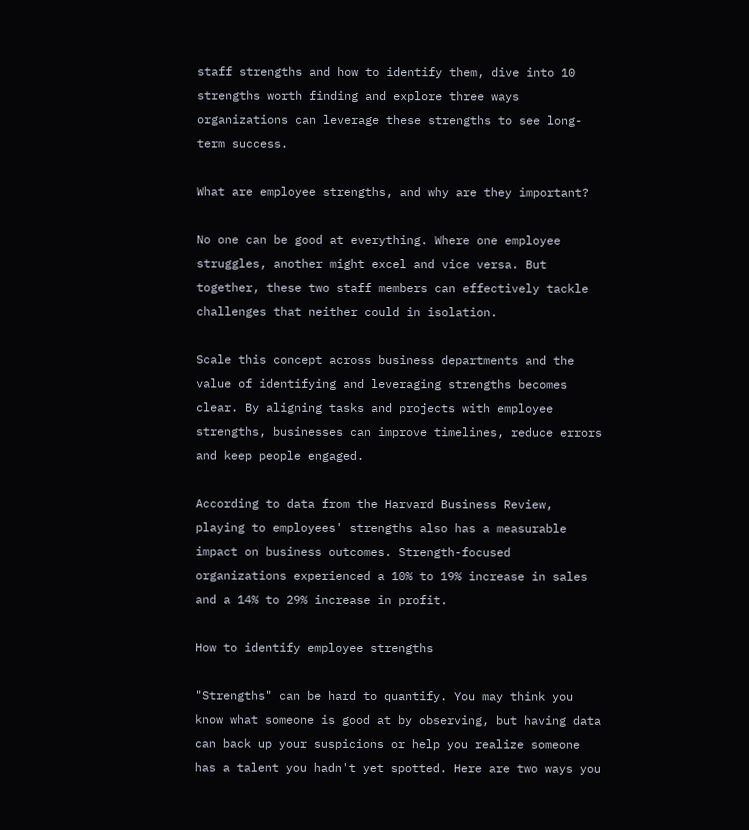staff strengths and how to identify them, dive into 10 strengths worth finding and explore three ways organizations can leverage these strengths to see long-term success.

What are employee strengths, and why are they important?

No one can be good at everything. Where one employee struggles, another might excel and vice versa. But together, these two staff members can effectively tackle challenges that neither could in isolation.

Scale this concept across business departments and the value of identifying and leveraging strengths becomes clear. By aligning tasks and projects with employee strengths, businesses can improve timelines, reduce errors and keep people engaged.

According to data from the Harvard Business Review, playing to employees' strengths also has a measurable impact on business outcomes. Strength-focused organizations experienced a 10% to 19% increase in sales and a 14% to 29% increase in profit.

How to identify employee strengths

"Strengths" can be hard to quantify. You may think you know what someone is good at by observing, but having data can back up your suspicions or help you realize someone has a talent you hadn't yet spotted. Here are two ways you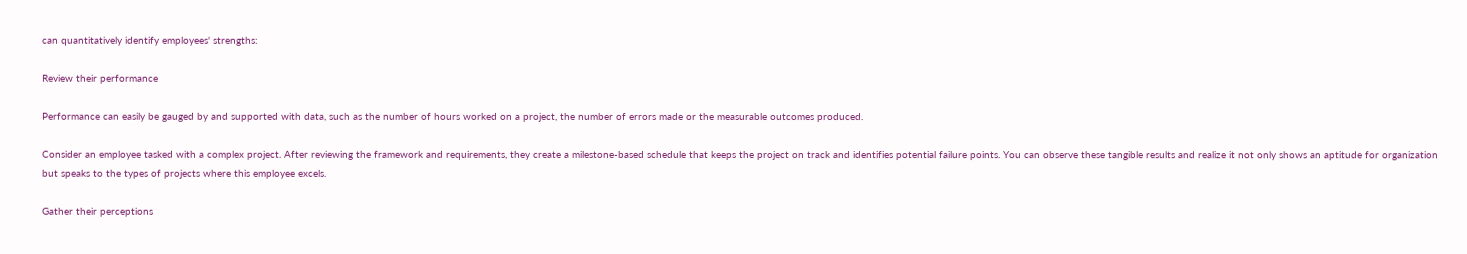can quantitatively identify employees' strengths:

Review their performance

Performance can easily be gauged by and supported with data, such as the number of hours worked on a project, the number of errors made or the measurable outcomes produced.

Consider an employee tasked with a complex project. After reviewing the framework and requirements, they create a milestone-based schedule that keeps the project on track and identifies potential failure points. You can observe these tangible results and realize it not only shows an aptitude for organization but speaks to the types of projects where this employee excels.

Gather their perceptions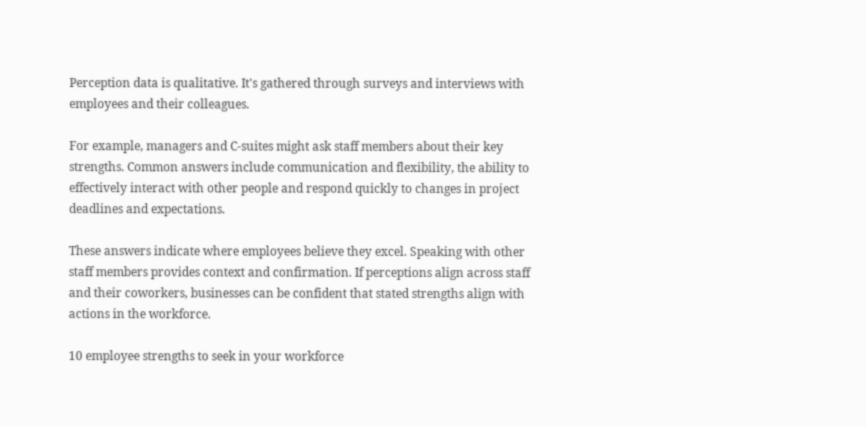Perception data is qualitative. It's gathered through surveys and interviews with employees and their colleagues.

For example, managers and C-suites might ask staff members about their key strengths. Common answers include communication and flexibility, the ability to effectively interact with other people and respond quickly to changes in project deadlines and expectations.

These answers indicate where employees believe they excel. Speaking with other staff members provides context and confirmation. If perceptions align across staff and their coworkers, businesses can be confident that stated strengths align with actions in the workforce.

10 employee strengths to seek in your workforce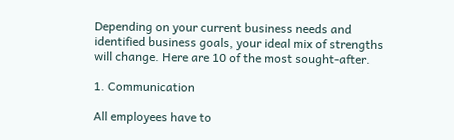Depending on your current business needs and identified business goals, your ideal mix of strengths will change. Here are 10 of the most sought-after.

1. Communication

All employees have to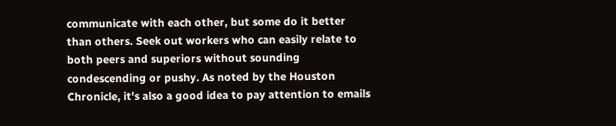communicate with each other, but some do it better than others. Seek out workers who can easily relate to both peers and superiors without sounding condescending or pushy. As noted by the Houston Chronicle, it's also a good idea to pay attention to emails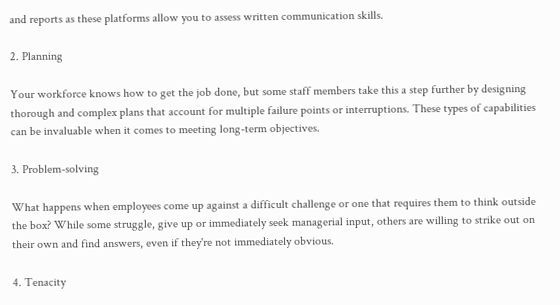and reports as these platforms allow you to assess written communication skills.

2. Planning

Your workforce knows how to get the job done, but some staff members take this a step further by designing thorough and complex plans that account for multiple failure points or interruptions. These types of capabilities can be invaluable when it comes to meeting long-term objectives.

3. Problem-solving

What happens when employees come up against a difficult challenge or one that requires them to think outside the box? While some struggle, give up or immediately seek managerial input, others are willing to strike out on their own and find answers, even if they're not immediately obvious.

4. Tenacity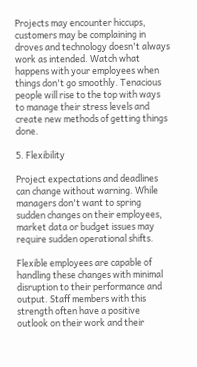Projects may encounter hiccups, customers may be complaining in droves and technology doesn't always work as intended. Watch what happens with your employees when things don't go smoothly. Tenacious people will rise to the top with ways to manage their stress levels and create new methods of getting things done.

5. Flexibility

Project expectations and deadlines can change without warning. While managers don't want to spring sudden changes on their employees, market data or budget issues may require sudden operational shifts.

Flexible employees are capable of handling these changes with minimal disruption to their performance and output. Staff members with this strength often have a positive outlook on their work and their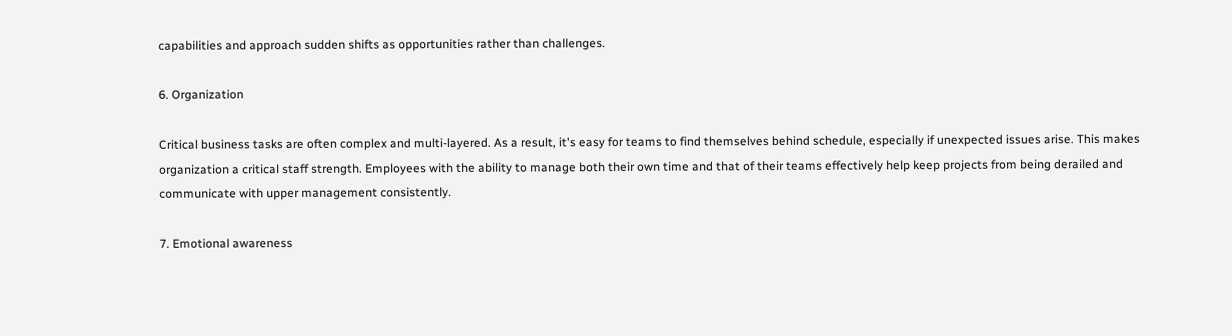capabilities and approach sudden shifts as opportunities rather than challenges.

6. Organization

Critical business tasks are often complex and multi-layered. As a result, it's easy for teams to find themselves behind schedule, especially if unexpected issues arise. This makes organization a critical staff strength. Employees with the ability to manage both their own time and that of their teams effectively help keep projects from being derailed and communicate with upper management consistently.

7. Emotional awareness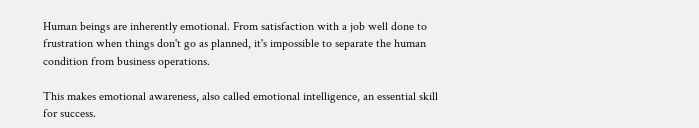Human beings are inherently emotional. From satisfaction with a job well done to frustration when things don't go as planned, it's impossible to separate the human condition from business operations.

This makes emotional awareness, also called emotional intelligence, an essential skill for success.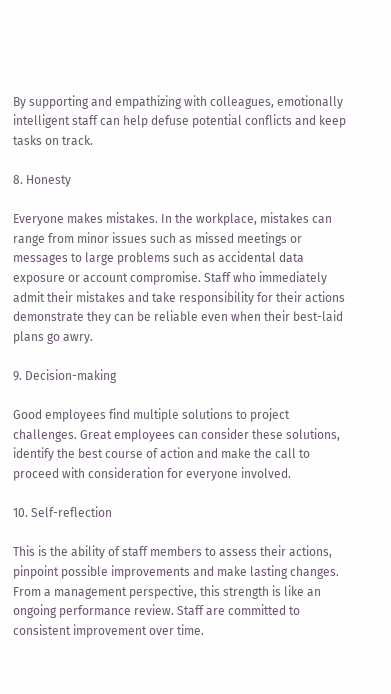By supporting and empathizing with colleagues, emotionally intelligent staff can help defuse potential conflicts and keep tasks on track.

8. Honesty

Everyone makes mistakes. In the workplace, mistakes can range from minor issues such as missed meetings or messages to large problems such as accidental data exposure or account compromise. Staff who immediately admit their mistakes and take responsibility for their actions demonstrate they can be reliable even when their best-laid plans go awry.

9. Decision-making

Good employees find multiple solutions to project challenges. Great employees can consider these solutions, identify the best course of action and make the call to proceed with consideration for everyone involved.

10. Self-reflection

This is the ability of staff members to assess their actions, pinpoint possible improvements and make lasting changes. From a management perspective, this strength is like an ongoing performance review. Staff are committed to consistent improvement over time.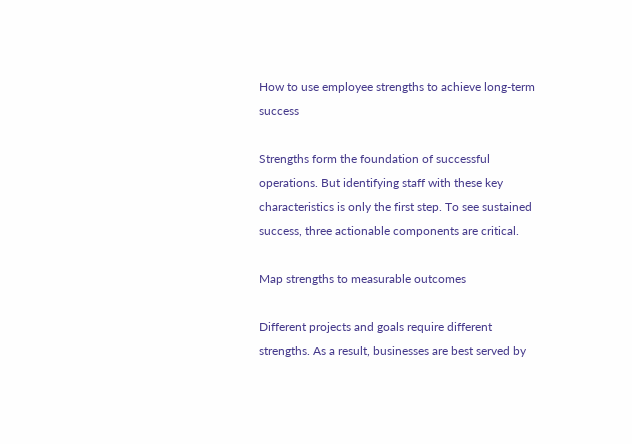How to use employee strengths to achieve long-term success

Strengths form the foundation of successful operations. But identifying staff with these key characteristics is only the first step. To see sustained success, three actionable components are critical.

Map strengths to measurable outcomes

Different projects and goals require different strengths. As a result, businesses are best served by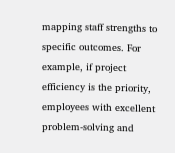mapping staff strengths to specific outcomes. For example, if project efficiency is the priority, employees with excellent problem-solving and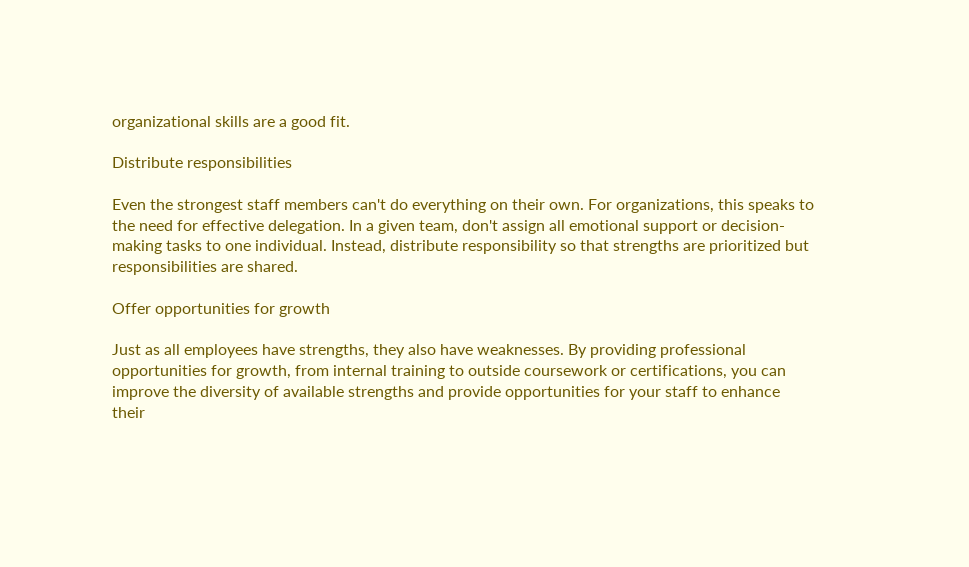organizational skills are a good fit.

Distribute responsibilities

Even the strongest staff members can't do everything on their own. For organizations, this speaks to the need for effective delegation. In a given team, don't assign all emotional support or decision-making tasks to one individual. Instead, distribute responsibility so that strengths are prioritized but responsibilities are shared.

Offer opportunities for growth

Just as all employees have strengths, they also have weaknesses. By providing professional opportunities for growth, from internal training to outside coursework or certifications, you can improve the diversity of available strengths and provide opportunities for your staff to enhance their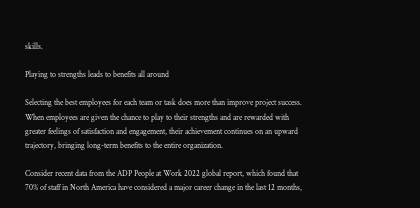skills.

Playing to strengths leads to benefits all around

Selecting the best employees for each team or task does more than improve project success. When employees are given the chance to play to their strengths and are rewarded with greater feelings of satisfaction and engagement, their achievement continues on an upward trajectory, bringing long-term benefits to the entire organization.

Consider recent data from the ADP People at Work 2022 global report, which found that 70% of staff in North America have considered a major career change in the last 12 months,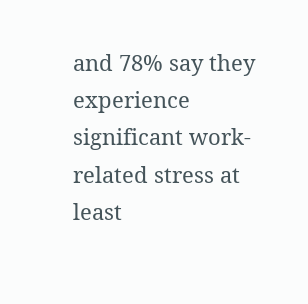and 78% say they experience significant work-related stress at least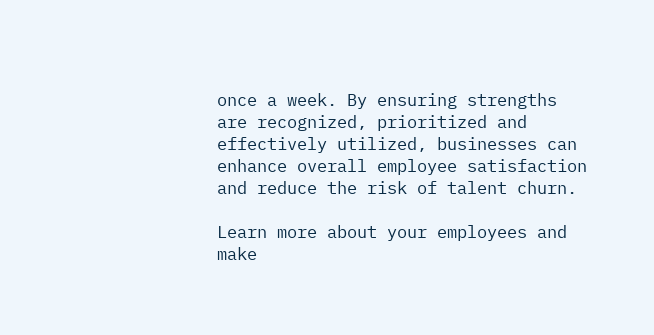once a week. By ensuring strengths are recognized, prioritized and effectively utilized, businesses can enhance overall employee satisfaction and reduce the risk of talent churn.

Learn more about your employees and make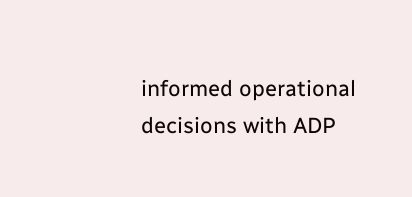informed operational decisions with ADP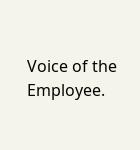Voice of the Employee.